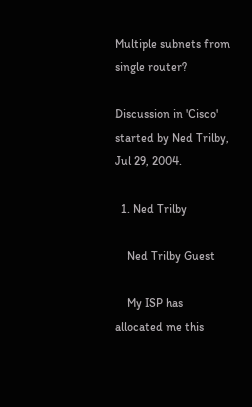Multiple subnets from single router?

Discussion in 'Cisco' started by Ned Trilby, Jul 29, 2004.

  1. Ned Trilby

    Ned Trilby Guest

    My ISP has allocated me this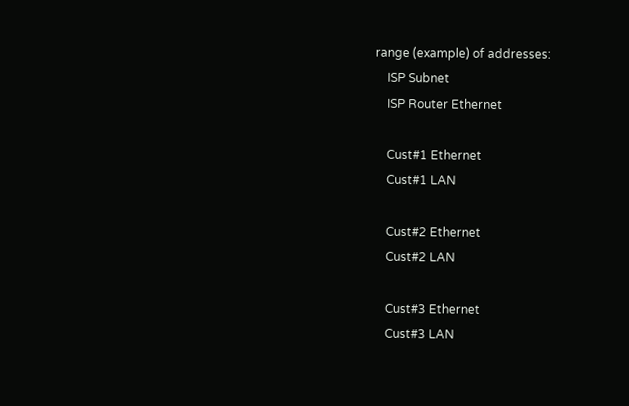range (example) of addresses:
    ISP Subnet
    ISP Router Ethernet

    Cust#1 Ethernet
    Cust#1 LAN

    Cust#2 Ethernet
    Cust#2 LAN

    Cust#3 Ethernet
    Cust#3 LAN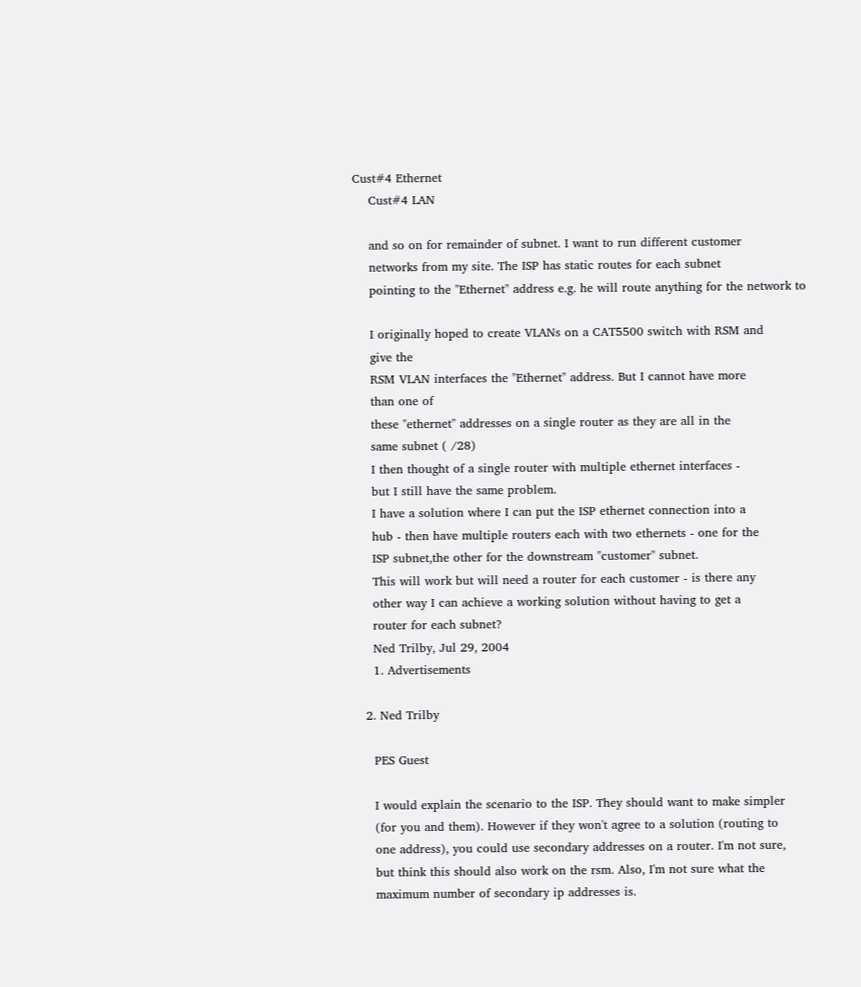Cust#4 Ethernet
    Cust#4 LAN

    and so on for remainder of subnet. I want to run different customer
    networks from my site. The ISP has static routes for each subnet
    pointing to the "Ethernet" address e.g. he will route anything for the network to

    I originally hoped to create VLANs on a CAT5500 switch with RSM and
    give the
    RSM VLAN interfaces the "Ethernet" address. But I cannot have more
    than one of
    these "ethernet" addresses on a single router as they are all in the
    same subnet ( /28)
    I then thought of a single router with multiple ethernet interfaces -
    but I still have the same problem.
    I have a solution where I can put the ISP ethernet connection into a
    hub - then have multiple routers each with two ethernets - one for the
    ISP subnet,the other for the downstream "customer" subnet.
    This will work but will need a router for each customer - is there any
    other way I can achieve a working solution without having to get a
    router for each subnet?
    Ned Trilby, Jul 29, 2004
    1. Advertisements

  2. Ned Trilby

    PES Guest

    I would explain the scenario to the ISP. They should want to make simpler
    (for you and them). However if they won't agree to a solution (routing to
    one address), you could use secondary addresses on a router. I'm not sure,
    but think this should also work on the rsm. Also, I'm not sure what the
    maximum number of secondary ip addresses is.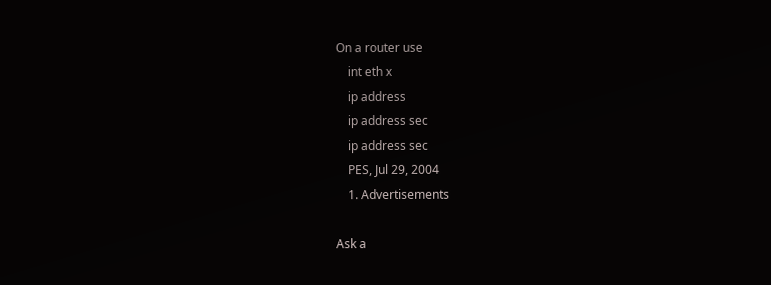On a router use
    int eth x
    ip address
    ip address sec
    ip address sec
    PES, Jul 29, 2004
    1. Advertisements

Ask a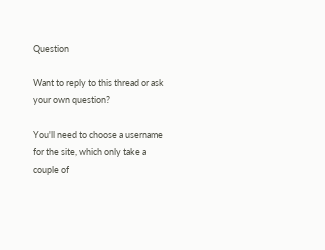Question

Want to reply to this thread or ask your own question?

You'll need to choose a username for the site, which only take a couple of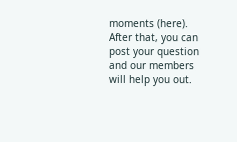moments (here). After that, you can post your question and our members will help you out.